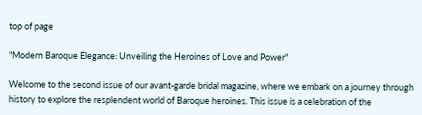top of page

"Modern Baroque Elegance: Unveiling the Heroines of Love and Power"

Welcome to the second issue of our avant-garde bridal magazine, where we embark on a journey through history to explore the resplendent world of Baroque heroines. This issue is a celebration of the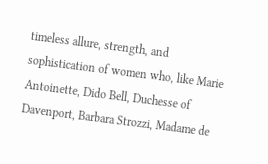timeless allure, strength, and sophistication of women who, like Marie Antoinette, Dido Bell, Duchesse of Davenport, Barbara Strozzi, Madame de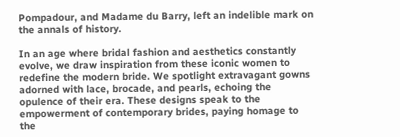Pompadour, and Madame du Barry, left an indelible mark on the annals of history.

In an age where bridal fashion and aesthetics constantly evolve, we draw inspiration from these iconic women to redefine the modern bride. We spotlight extravagant gowns adorned with lace, brocade, and pearls, echoing the opulence of their era. These designs speak to the empowerment of contemporary brides, paying homage to the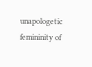unapologetic femininity of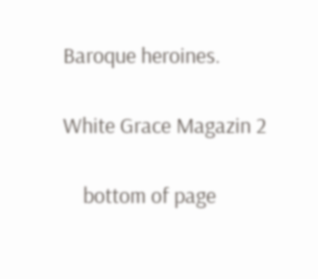Baroque heroines.

White Grace Magazin 2

    bottom of page